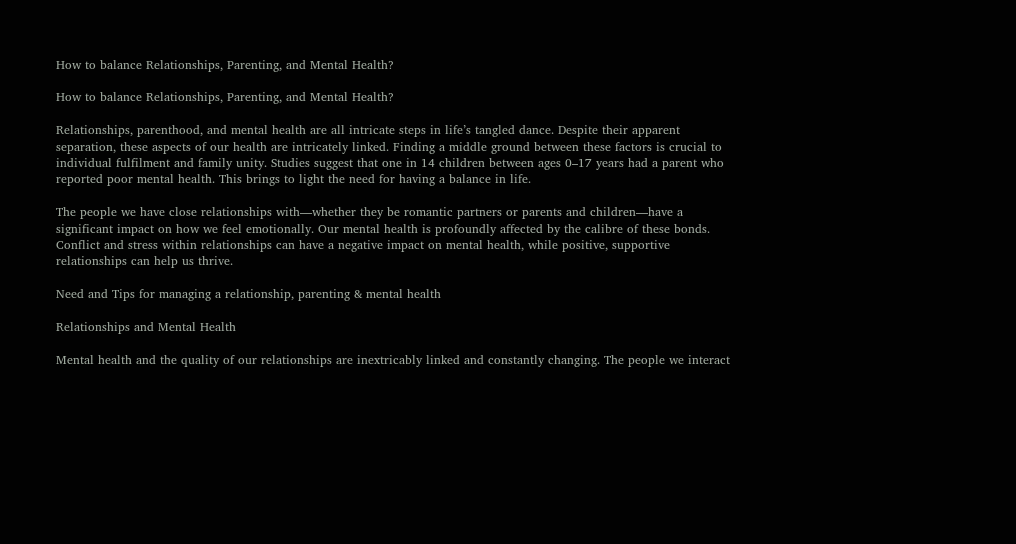How to balance Relationships, Parenting, and Mental Health?

How to balance Relationships, Parenting, and Mental Health?

Relationships, parenthood, and mental health are all intricate steps in life’s tangled dance. Despite their apparent separation, these aspects of our health are intricately linked. Finding a middle ground between these factors is crucial to individual fulfilment and family unity. Studies suggest that one in 14 children between ages 0–17 years had a parent who reported poor mental health. This brings to light the need for having a balance in life.

The people we have close relationships with—whether they be romantic partners or parents and children—have a significant impact on how we feel emotionally. Our mental health is profoundly affected by the calibre of these bonds. Conflict and stress within relationships can have a negative impact on mental health, while positive, supportive relationships can help us thrive.

Need and Tips for managing a relationship, parenting & mental health

Relationships and Mental Health

Mental health and the quality of our relationships are inextricably linked and constantly changing. The people we interact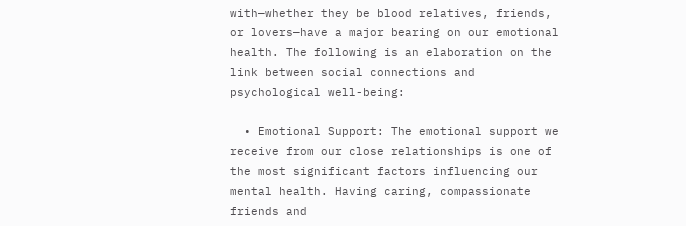with—whether they be blood relatives, friends, or lovers—have a major bearing on our emotional health. The following is an elaboration on the link between social connections and psychological well-being:

  • Emotional Support: The emotional support we receive from our close relationships is one of the most significant factors influencing our mental health. Having caring, compassionate friends and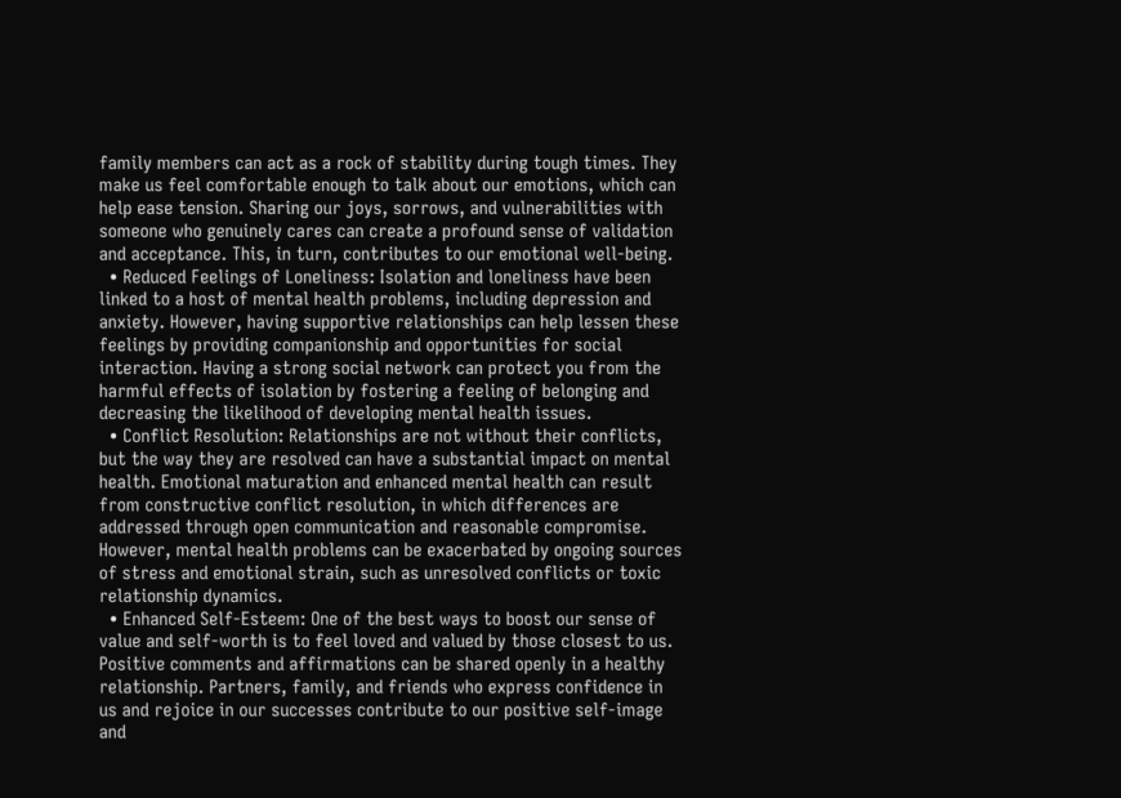family members can act as a rock of stability during tough times. They make us feel comfortable enough to talk about our emotions, which can help ease tension. Sharing our joys, sorrows, and vulnerabilities with someone who genuinely cares can create a profound sense of validation and acceptance. This, in turn, contributes to our emotional well-being.
  • Reduced Feelings of Loneliness: Isolation and loneliness have been linked to a host of mental health problems, including depression and anxiety. However, having supportive relationships can help lessen these feelings by providing companionship and opportunities for social interaction. Having a strong social network can protect you from the harmful effects of isolation by fostering a feeling of belonging and decreasing the likelihood of developing mental health issues.
  • Conflict Resolution: Relationships are not without their conflicts, but the way they are resolved can have a substantial impact on mental health. Emotional maturation and enhanced mental health can result from constructive conflict resolution, in which differences are addressed through open communication and reasonable compromise. However, mental health problems can be exacerbated by ongoing sources of stress and emotional strain, such as unresolved conflicts or toxic relationship dynamics.
  • Enhanced Self-Esteem: One of the best ways to boost our sense of value and self-worth is to feel loved and valued by those closest to us. Positive comments and affirmations can be shared openly in a healthy relationship. Partners, family, and friends who express confidence in us and rejoice in our successes contribute to our positive self-image and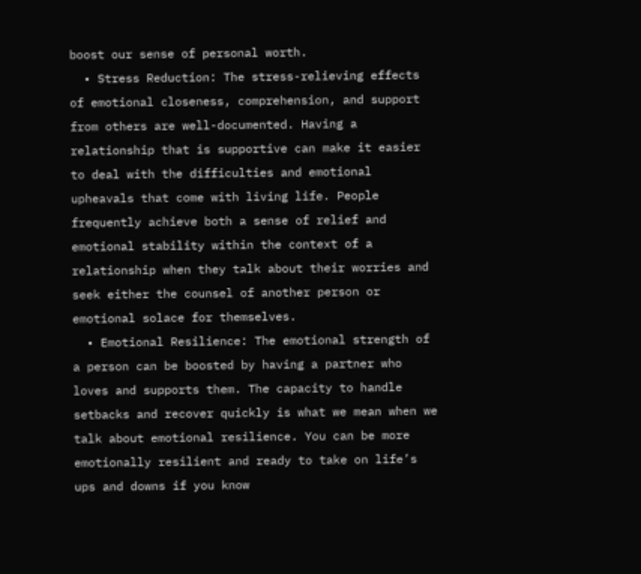boost our sense of personal worth.
  • Stress Reduction: The stress-relieving effects of emotional closeness, comprehension, and support from others are well-documented. Having a relationship that is supportive can make it easier to deal with the difficulties and emotional upheavals that come with living life. People frequently achieve both a sense of relief and emotional stability within the context of a relationship when they talk about their worries and seek either the counsel of another person or emotional solace for themselves.
  • Emotional Resilience: The emotional strength of a person can be boosted by having a partner who loves and supports them. The capacity to handle setbacks and recover quickly is what we mean when we talk about emotional resilience. You can be more emotionally resilient and ready to take on life’s ups and downs if you know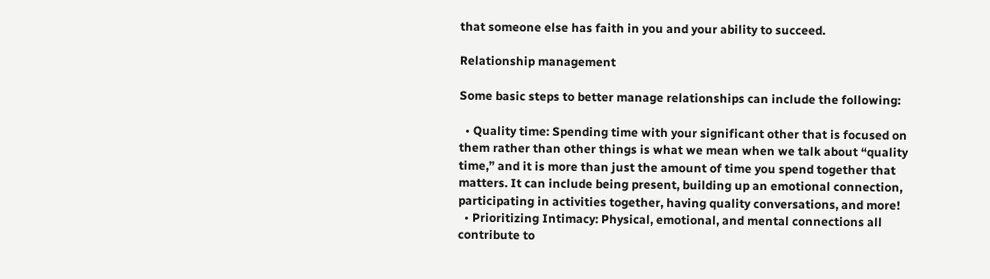that someone else has faith in you and your ability to succeed.

Relationship management

Some basic steps to better manage relationships can include the following:

  • Quality time: Spending time with your significant other that is focused on them rather than other things is what we mean when we talk about “quality time,” and it is more than just the amount of time you spend together that matters. It can include being present, building up an emotional connection, participating in activities together, having quality conversations, and more!
  • Prioritizing Intimacy: Physical, emotional, and mental connections all contribute to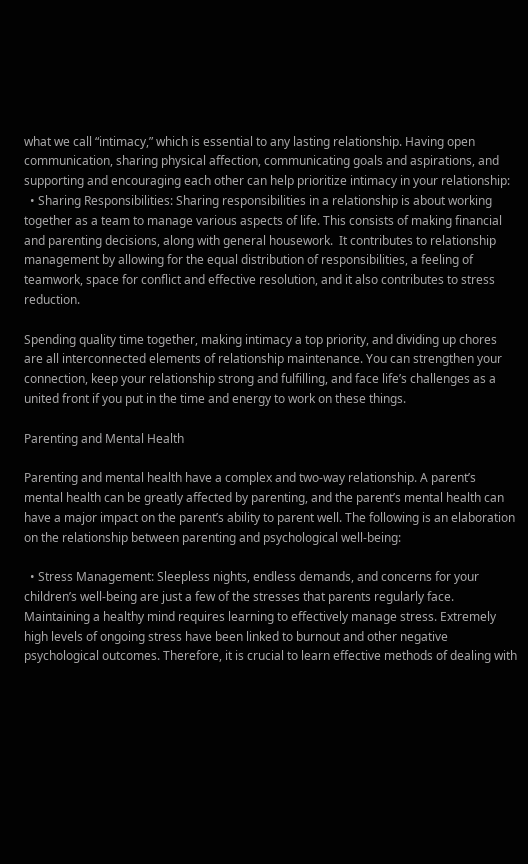what we call “intimacy,” which is essential to any lasting relationship. Having open communication, sharing physical affection, communicating goals and aspirations, and supporting and encouraging each other can help prioritize intimacy in your relationship:
  • Sharing Responsibilities: Sharing responsibilities in a relationship is about working together as a team to manage various aspects of life. This consists of making financial and parenting decisions, along with general housework.  It contributes to relationship management by allowing for the equal distribution of responsibilities, a feeling of teamwork, space for conflict and effective resolution, and it also contributes to stress reduction.

Spending quality time together, making intimacy a top priority, and dividing up chores are all interconnected elements of relationship maintenance. You can strengthen your connection, keep your relationship strong and fulfilling, and face life’s challenges as a united front if you put in the time and energy to work on these things.

Parenting and Mental Health

Parenting and mental health have a complex and two-way relationship. A parent’s mental health can be greatly affected by parenting, and the parent’s mental health can have a major impact on the parent’s ability to parent well. The following is an elaboration on the relationship between parenting and psychological well-being:

  • Stress Management: Sleepless nights, endless demands, and concerns for your children’s well-being are just a few of the stresses that parents regularly face. Maintaining a healthy mind requires learning to effectively manage stress. Extremely high levels of ongoing stress have been linked to burnout and other negative psychological outcomes. Therefore, it is crucial to learn effective methods of dealing with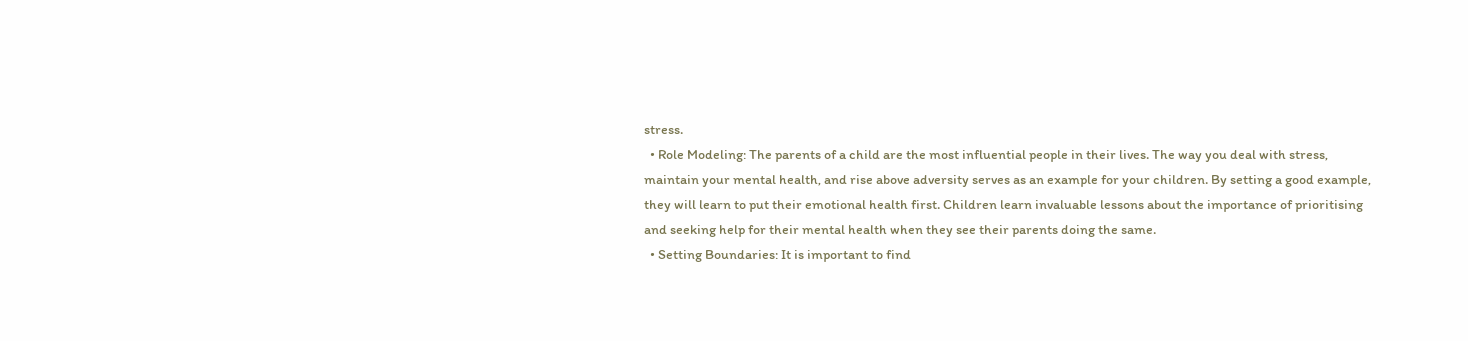stress.
  • Role Modeling: The parents of a child are the most influential people in their lives. The way you deal with stress, maintain your mental health, and rise above adversity serves as an example for your children. By setting a good example, they will learn to put their emotional health first. Children learn invaluable lessons about the importance of prioritising and seeking help for their mental health when they see their parents doing the same.
  • Setting Boundaries: It is important to find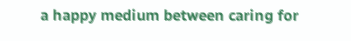a happy medium between caring for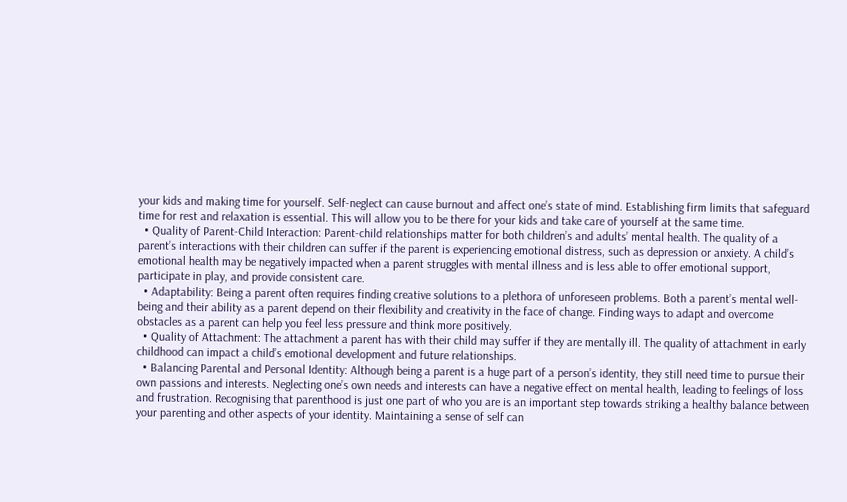your kids and making time for yourself. Self-neglect can cause burnout and affect one’s state of mind. Establishing firm limits that safeguard time for rest and relaxation is essential. This will allow you to be there for your kids and take care of yourself at the same time.
  • Quality of Parent-Child Interaction: Parent-child relationships matter for both children’s and adults’ mental health. The quality of a parent’s interactions with their children can suffer if the parent is experiencing emotional distress, such as depression or anxiety. A child’s emotional health may be negatively impacted when a parent struggles with mental illness and is less able to offer emotional support, participate in play, and provide consistent care.
  • Adaptability: Being a parent often requires finding creative solutions to a plethora of unforeseen problems. Both a parent’s mental well-being and their ability as a parent depend on their flexibility and creativity in the face of change. Finding ways to adapt and overcome obstacles as a parent can help you feel less pressure and think more positively.
  • Quality of Attachment: The attachment a parent has with their child may suffer if they are mentally ill. The quality of attachment in early childhood can impact a child’s emotional development and future relationships.
  • Balancing Parental and Personal Identity: Although being a parent is a huge part of a person’s identity, they still need time to pursue their own passions and interests. Neglecting one’s own needs and interests can have a negative effect on mental health, leading to feelings of loss and frustration. Recognising that parenthood is just one part of who you are is an important step towards striking a healthy balance between your parenting and other aspects of your identity. Maintaining a sense of self can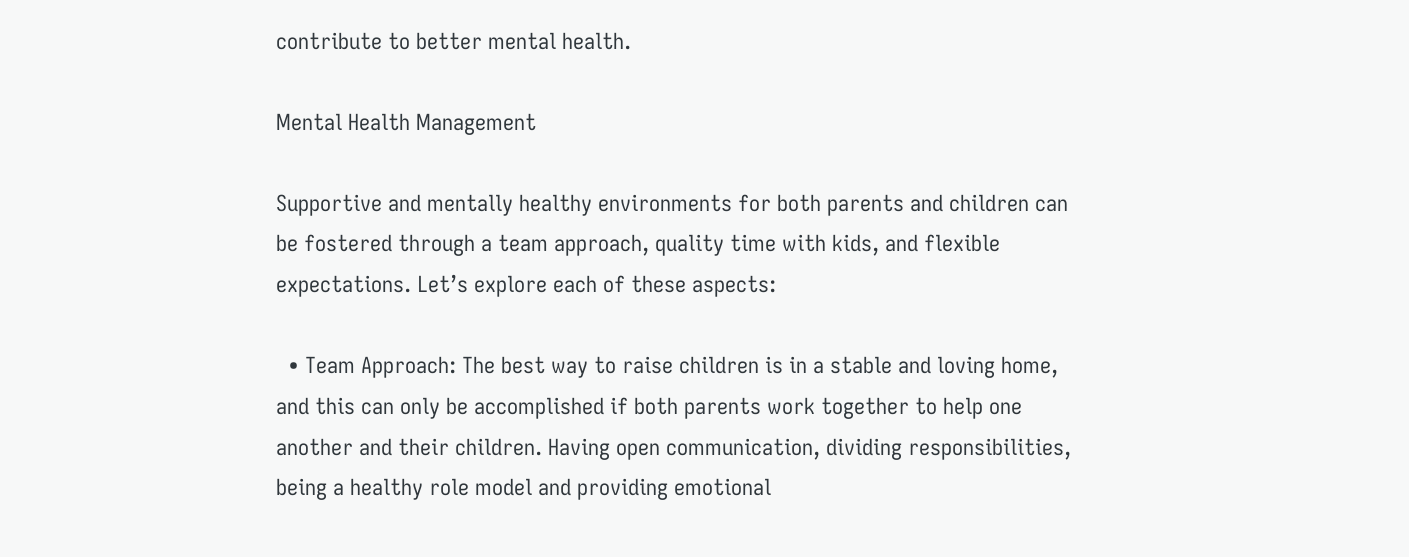contribute to better mental health.

Mental Health Management

Supportive and mentally healthy environments for both parents and children can be fostered through a team approach, quality time with kids, and flexible expectations. Let’s explore each of these aspects:

  • Team Approach: The best way to raise children is in a stable and loving home, and this can only be accomplished if both parents work together to help one another and their children. Having open communication, dividing responsibilities, being a healthy role model and providing emotional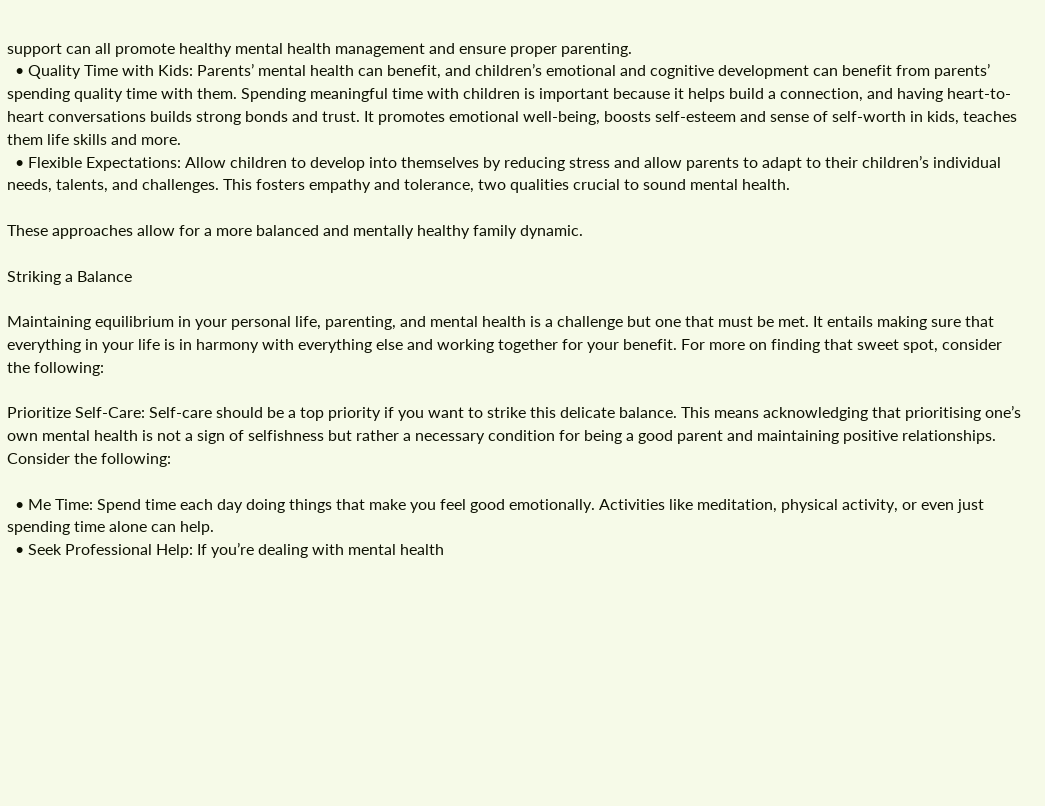support can all promote healthy mental health management and ensure proper parenting.
  • Quality Time with Kids: Parents’ mental health can benefit, and children’s emotional and cognitive development can benefit from parents’ spending quality time with them. Spending meaningful time with children is important because it helps build a connection, and having heart-to-heart conversations builds strong bonds and trust. It promotes emotional well-being, boosts self-esteem and sense of self-worth in kids, teaches them life skills and more.
  • Flexible Expectations: Allow children to develop into themselves by reducing stress and allow parents to adapt to their children’s individual needs, talents, and challenges. This fosters empathy and tolerance, two qualities crucial to sound mental health.

These approaches allow for a more balanced and mentally healthy family dynamic.

Striking a Balance

Maintaining equilibrium in your personal life, parenting, and mental health is a challenge but one that must be met. It entails making sure that everything in your life is in harmony with everything else and working together for your benefit. For more on finding that sweet spot, consider the following:

Prioritize Self-Care: Self-care should be a top priority if you want to strike this delicate balance. This means acknowledging that prioritising one’s own mental health is not a sign of selfishness but rather a necessary condition for being a good parent and maintaining positive relationships. Consider the following:

  • Me Time: Spend time each day doing things that make you feel good emotionally. Activities like meditation, physical activity, or even just spending time alone can help.
  • Seek Professional Help: If you’re dealing with mental health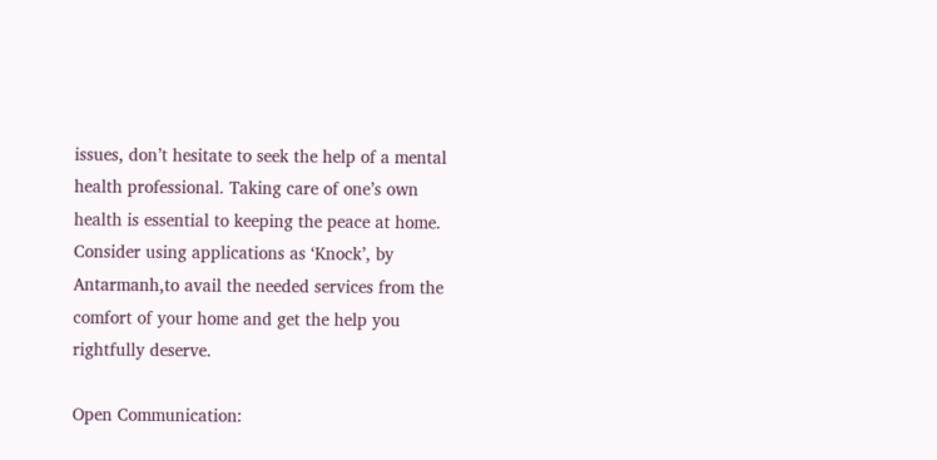issues, don’t hesitate to seek the help of a mental health professional. Taking care of one’s own health is essential to keeping the peace at home. Consider using applications as ‘Knock’, by Antarmanh,to avail the needed services from the comfort of your home and get the help you rightfully deserve.

Open Communication: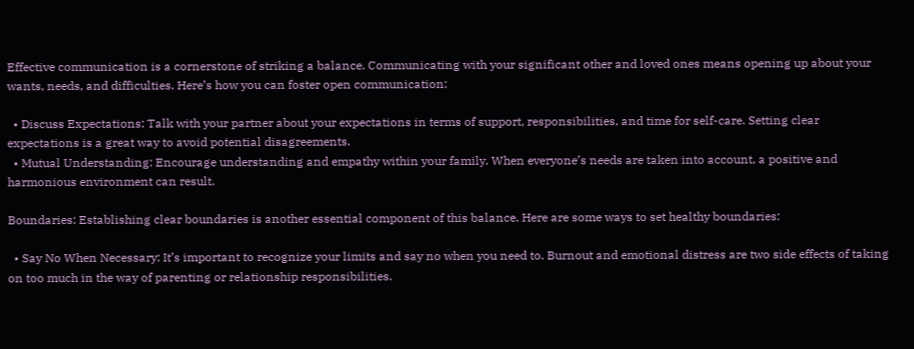Effective communication is a cornerstone of striking a balance. Communicating with your significant other and loved ones means opening up about your wants, needs, and difficulties. Here’s how you can foster open communication:

  • Discuss Expectations: Talk with your partner about your expectations in terms of support, responsibilities, and time for self-care. Setting clear expectations is a great way to avoid potential disagreements.
  • Mutual Understanding: Encourage understanding and empathy within your family. When everyone’s needs are taken into account, a positive and harmonious environment can result.

Boundaries: Establishing clear boundaries is another essential component of this balance. Here are some ways to set healthy boundaries:

  • Say No When Necessary: It’s important to recognize your limits and say no when you need to. Burnout and emotional distress are two side effects of taking on too much in the way of parenting or relationship responsibilities.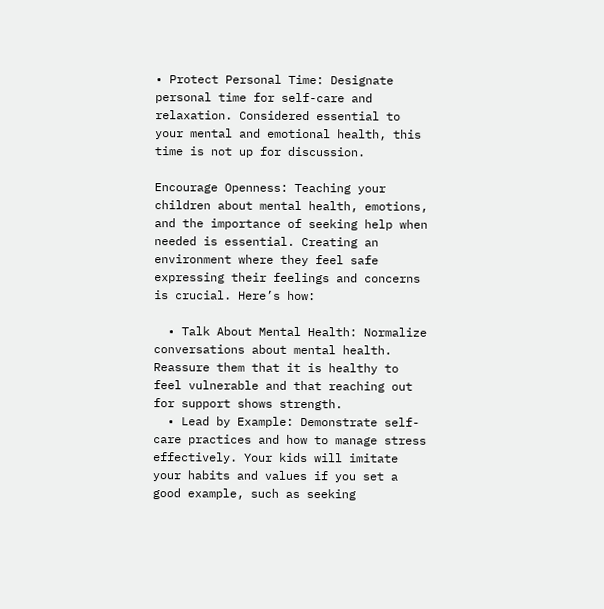• Protect Personal Time: Designate personal time for self-care and relaxation. Considered essential to your mental and emotional health, this time is not up for discussion.

Encourage Openness: Teaching your children about mental health, emotions, and the importance of seeking help when needed is essential. Creating an environment where they feel safe expressing their feelings and concerns is crucial. Here’s how:

  • Talk About Mental Health: Normalize conversations about mental health. Reassure them that it is healthy to feel vulnerable and that reaching out for support shows strength.
  • Lead by Example: Demonstrate self-care practices and how to manage stress effectively. Your kids will imitate your habits and values if you set a good example, such as seeking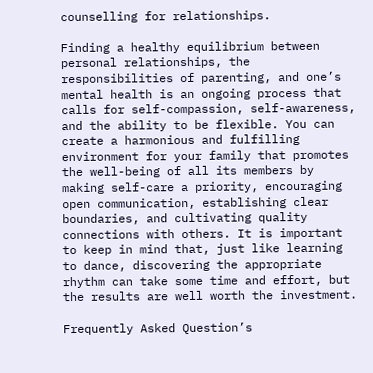counselling for relationships.

Finding a healthy equilibrium between personal relationships, the responsibilities of parenting, and one’s mental health is an ongoing process that calls for self-compassion, self-awareness, and the ability to be flexible. You can create a harmonious and fulfilling environment for your family that promotes the well-being of all its members by making self-care a priority, encouraging open communication, establishing clear boundaries, and cultivating quality connections with others. It is important to keep in mind that, just like learning to dance, discovering the appropriate rhythm can take some time and effort, but the results are well worth the investment.

Frequently Asked Question’s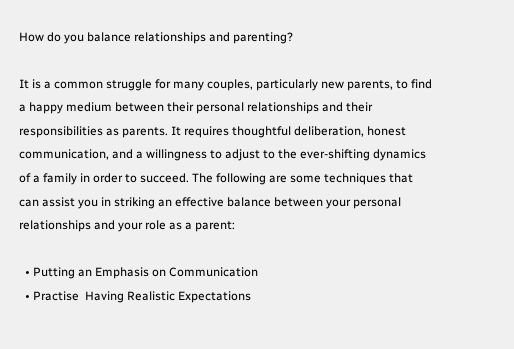How do you balance relationships and parenting?

It is a common struggle for many couples, particularly new parents, to find a happy medium between their personal relationships and their responsibilities as parents. It requires thoughtful deliberation, honest communication, and a willingness to adjust to the ever-shifting dynamics of a family in order to succeed. The following are some techniques that can assist you in striking an effective balance between your personal relationships and your role as a parent:

  • Putting an Emphasis on Communication
  • Practise  Having Realistic Expectations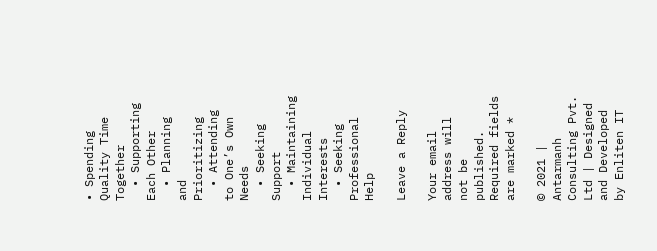• Spending Quality Time Together
  • Supporting Each Other
  • Planning and Prioritizing
  • Attending to One’s Own Needs
  • Seeking Support
  • Maintaining Individual Interests
  • Seeking  Professional Help

Leave a Reply

Your email address will not be published. Required fields are marked *

© 2021 | Antarmanh Consulting Pvt. Ltd | Designed and Developed by Enliten IT